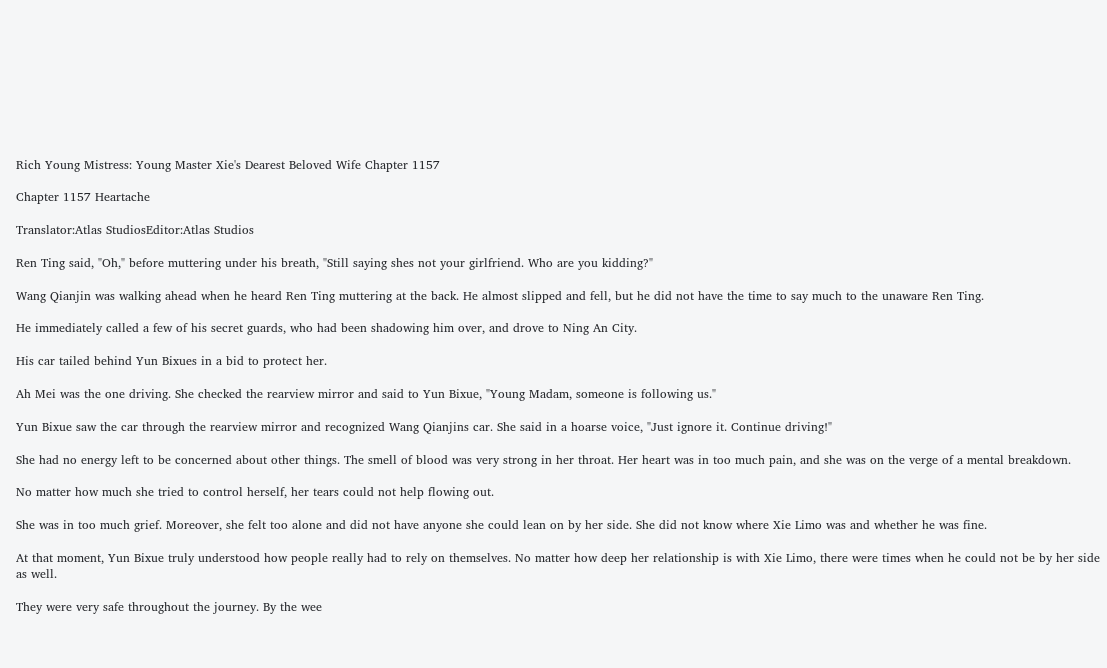Rich Young Mistress: Young Master Xie's Dearest Beloved Wife Chapter 1157

Chapter 1157 Heartache

Translator:Atlas StudiosEditor:Atlas Studios

Ren Ting said, "Oh," before muttering under his breath, "Still saying shes not your girlfriend. Who are you kidding?"

Wang Qianjin was walking ahead when he heard Ren Ting muttering at the back. He almost slipped and fell, but he did not have the time to say much to the unaware Ren Ting.

He immediately called a few of his secret guards, who had been shadowing him over, and drove to Ning An City.

His car tailed behind Yun Bixues in a bid to protect her.

Ah Mei was the one driving. She checked the rearview mirror and said to Yun Bixue, "Young Madam, someone is following us."

Yun Bixue saw the car through the rearview mirror and recognized Wang Qianjins car. She said in a hoarse voice, "Just ignore it. Continue driving!"

She had no energy left to be concerned about other things. The smell of blood was very strong in her throat. Her heart was in too much pain, and she was on the verge of a mental breakdown.

No matter how much she tried to control herself, her tears could not help flowing out.

She was in too much grief. Moreover, she felt too alone and did not have anyone she could lean on by her side. She did not know where Xie Limo was and whether he was fine.

At that moment, Yun Bixue truly understood how people really had to rely on themselves. No matter how deep her relationship is with Xie Limo, there were times when he could not be by her side as well.

They were very safe throughout the journey. By the wee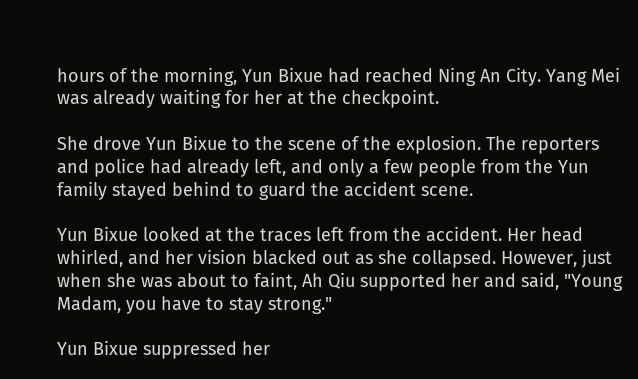hours of the morning, Yun Bixue had reached Ning An City. Yang Mei was already waiting for her at the checkpoint.

She drove Yun Bixue to the scene of the explosion. The reporters and police had already left, and only a few people from the Yun family stayed behind to guard the accident scene.

Yun Bixue looked at the traces left from the accident. Her head whirled, and her vision blacked out as she collapsed. However, just when she was about to faint, Ah Qiu supported her and said, "Young Madam, you have to stay strong."

Yun Bixue suppressed her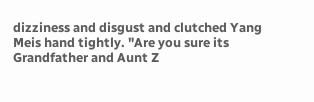dizziness and disgust and clutched Yang Meis hand tightly. "Are you sure its Grandfather and Aunt Z